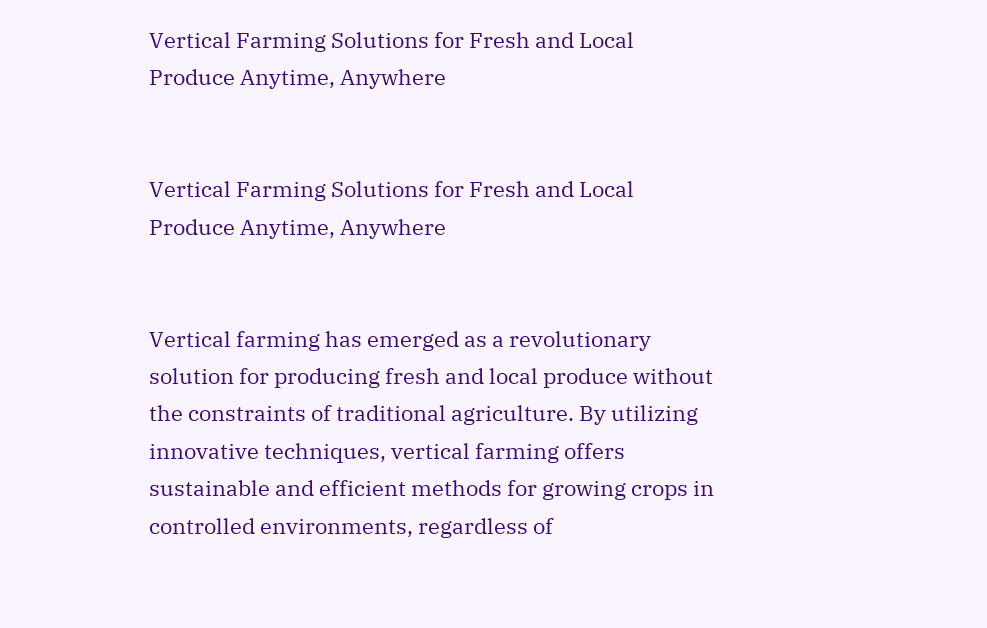Vertical Farming Solutions for Fresh and Local Produce Anytime, Anywhere


Vertical Farming Solutions for Fresh and Local Produce Anytime, Anywhere


Vertical farming has emerged as a revolutionary solution for producing fresh and local produce without the constraints of traditional agriculture. By utilizing innovative techniques, vertical farming offers sustainable and efficient methods for growing crops in controlled environments, regardless of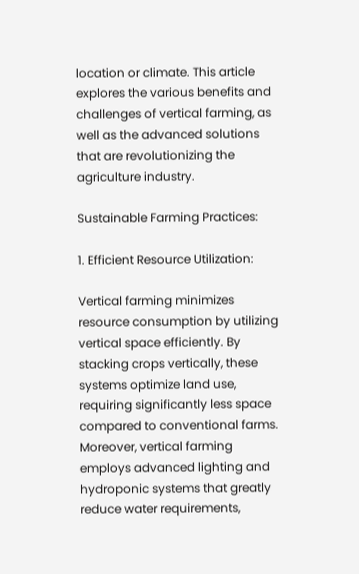location or climate. This article explores the various benefits and challenges of vertical farming, as well as the advanced solutions that are revolutionizing the agriculture industry.

Sustainable Farming Practices:

1. Efficient Resource Utilization:

Vertical farming minimizes resource consumption by utilizing vertical space efficiently. By stacking crops vertically, these systems optimize land use, requiring significantly less space compared to conventional farms. Moreover, vertical farming employs advanced lighting and hydroponic systems that greatly reduce water requirements,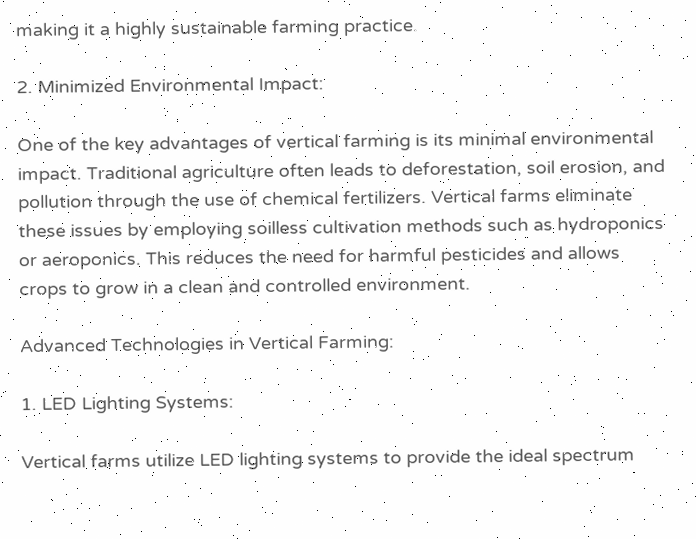making it a highly sustainable farming practice.

2. Minimized Environmental Impact:

One of the key advantages of vertical farming is its minimal environmental impact. Traditional agriculture often leads to deforestation, soil erosion, and pollution through the use of chemical fertilizers. Vertical farms eliminate these issues by employing soilless cultivation methods such as hydroponics or aeroponics. This reduces the need for harmful pesticides and allows crops to grow in a clean and controlled environment.

Advanced Technologies in Vertical Farming:

1. LED Lighting Systems:

Vertical farms utilize LED lighting systems to provide the ideal spectrum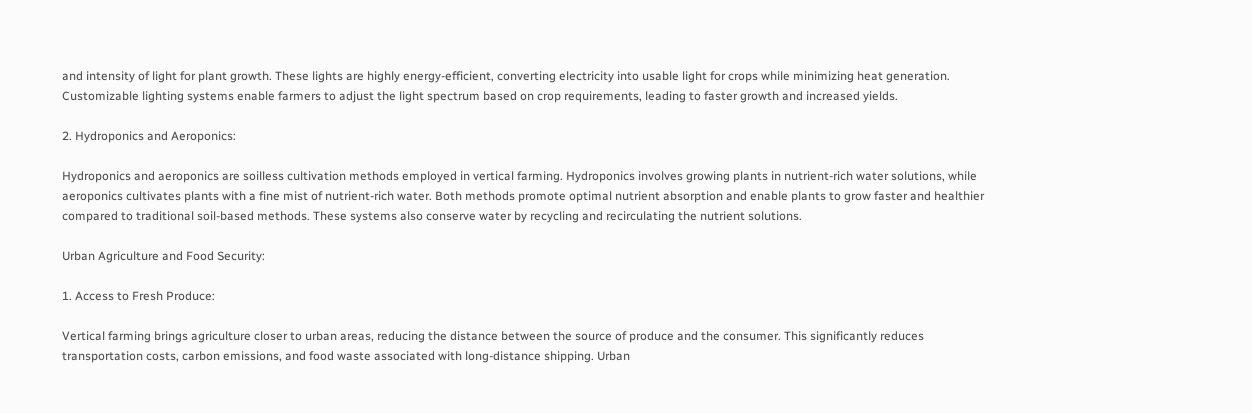and intensity of light for plant growth. These lights are highly energy-efficient, converting electricity into usable light for crops while minimizing heat generation. Customizable lighting systems enable farmers to adjust the light spectrum based on crop requirements, leading to faster growth and increased yields.

2. Hydroponics and Aeroponics:

Hydroponics and aeroponics are soilless cultivation methods employed in vertical farming. Hydroponics involves growing plants in nutrient-rich water solutions, while aeroponics cultivates plants with a fine mist of nutrient-rich water. Both methods promote optimal nutrient absorption and enable plants to grow faster and healthier compared to traditional soil-based methods. These systems also conserve water by recycling and recirculating the nutrient solutions.

Urban Agriculture and Food Security:

1. Access to Fresh Produce:

Vertical farming brings agriculture closer to urban areas, reducing the distance between the source of produce and the consumer. This significantly reduces transportation costs, carbon emissions, and food waste associated with long-distance shipping. Urban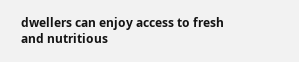dwellers can enjoy access to fresh and nutritious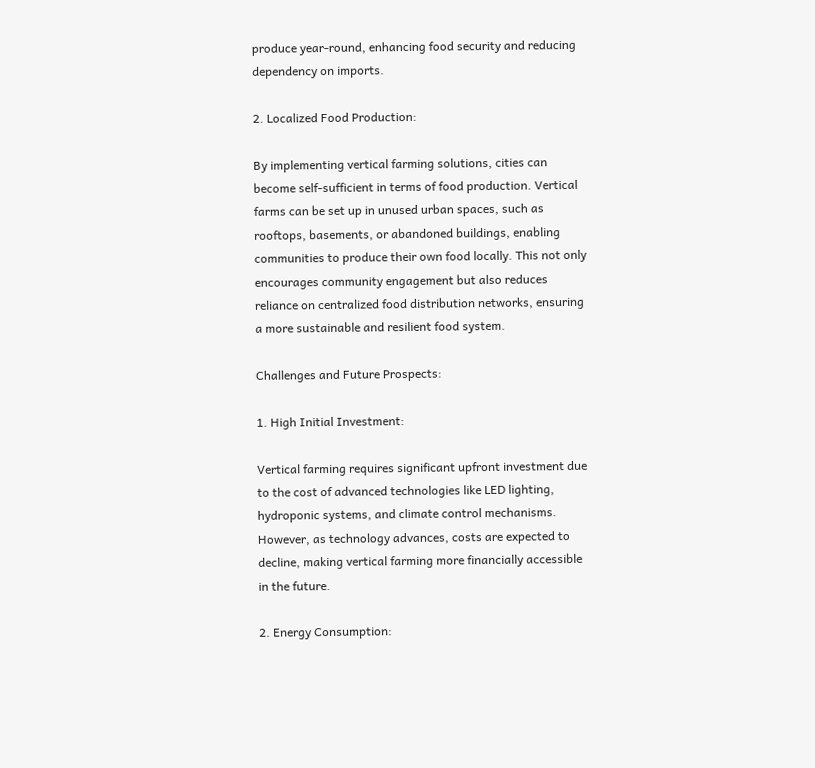produce year-round, enhancing food security and reducing dependency on imports.

2. Localized Food Production:

By implementing vertical farming solutions, cities can become self-sufficient in terms of food production. Vertical farms can be set up in unused urban spaces, such as rooftops, basements, or abandoned buildings, enabling communities to produce their own food locally. This not only encourages community engagement but also reduces reliance on centralized food distribution networks, ensuring a more sustainable and resilient food system.

Challenges and Future Prospects:

1. High Initial Investment:

Vertical farming requires significant upfront investment due to the cost of advanced technologies like LED lighting, hydroponic systems, and climate control mechanisms. However, as technology advances, costs are expected to decline, making vertical farming more financially accessible in the future.

2. Energy Consumption: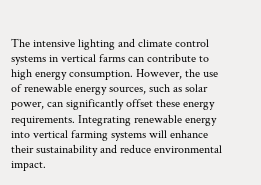The intensive lighting and climate control systems in vertical farms can contribute to high energy consumption. However, the use of renewable energy sources, such as solar power, can significantly offset these energy requirements. Integrating renewable energy into vertical farming systems will enhance their sustainability and reduce environmental impact.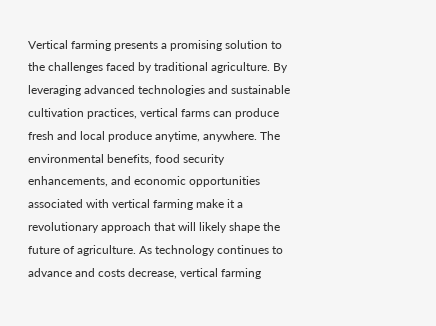Vertical farming presents a promising solution to the challenges faced by traditional agriculture. By leveraging advanced technologies and sustainable cultivation practices, vertical farms can produce fresh and local produce anytime, anywhere. The environmental benefits, food security enhancements, and economic opportunities associated with vertical farming make it a revolutionary approach that will likely shape the future of agriculture. As technology continues to advance and costs decrease, vertical farming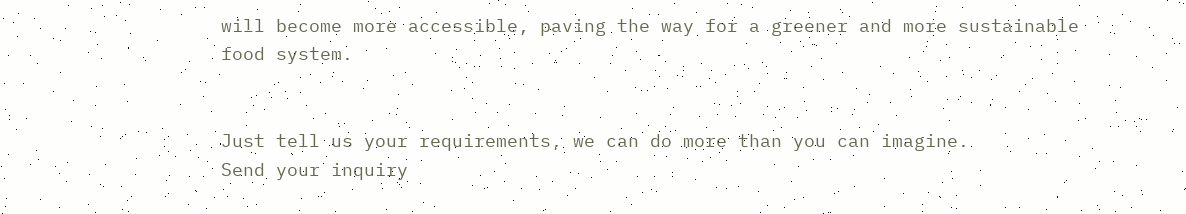will become more accessible, paving the way for a greener and more sustainable food system.


Just tell us your requirements, we can do more than you can imagine.
Send your inquiry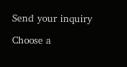Send your inquiry

Choose a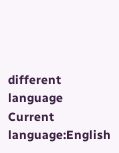different language
Current language:English